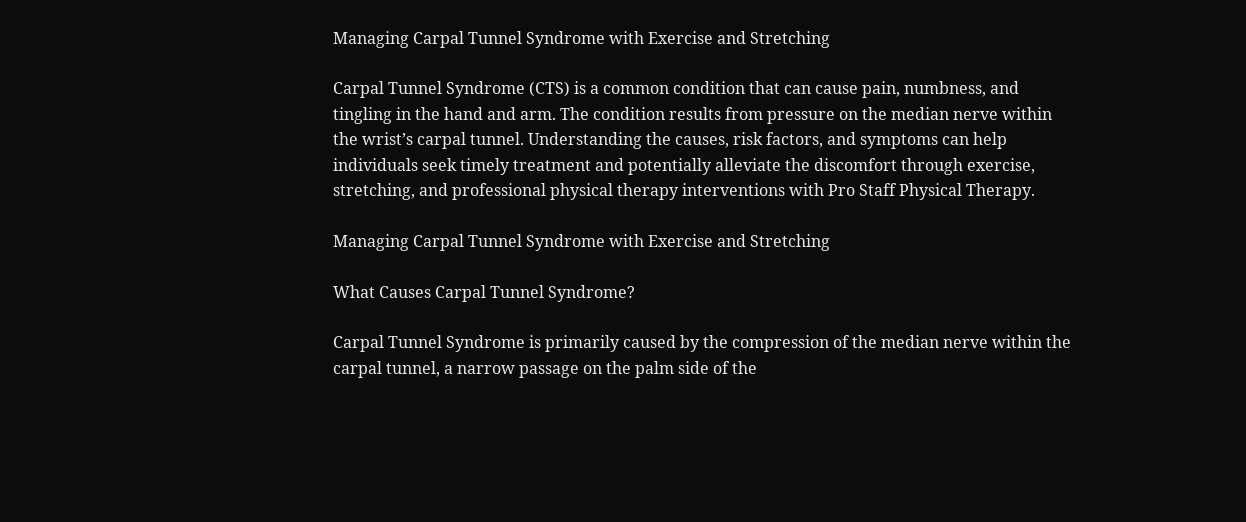Managing Carpal Tunnel Syndrome with Exercise and Stretching

Carpal Tunnel Syndrome (CTS) is a common condition that can cause pain, numbness, and tingling in the hand and arm. The condition results from pressure on the median nerve within the wrist’s carpal tunnel. Understanding the causes, risk factors, and symptoms can help individuals seek timely treatment and potentially alleviate the discomfort through exercise, stretching, and professional physical therapy interventions with Pro Staff Physical Therapy.

Managing Carpal Tunnel Syndrome with Exercise and Stretching

What Causes Carpal Tunnel Syndrome?

Carpal Tunnel Syndrome is primarily caused by the compression of the median nerve within the carpal tunnel, a narrow passage on the palm side of the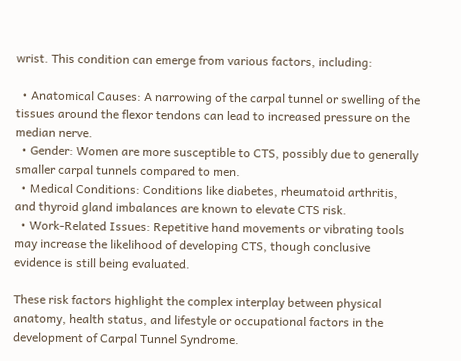wrist. This condition can emerge from various factors, including:

  • Anatomical Causes: A narrowing of the carpal tunnel or swelling of the tissues around the flexor tendons can lead to increased pressure on the median nerve.
  • Gender: Women are more susceptible to CTS, possibly due to generally smaller carpal tunnels compared to men.
  • Medical Conditions: Conditions like diabetes, rheumatoid arthritis, and thyroid gland imbalances are known to elevate CTS risk.
  • Work-Related Issues: Repetitive hand movements or vibrating tools may increase the likelihood of developing CTS, though conclusive evidence is still being evaluated.

These risk factors highlight the complex interplay between physical anatomy, health status, and lifestyle or occupational factors in the development of Carpal Tunnel Syndrome.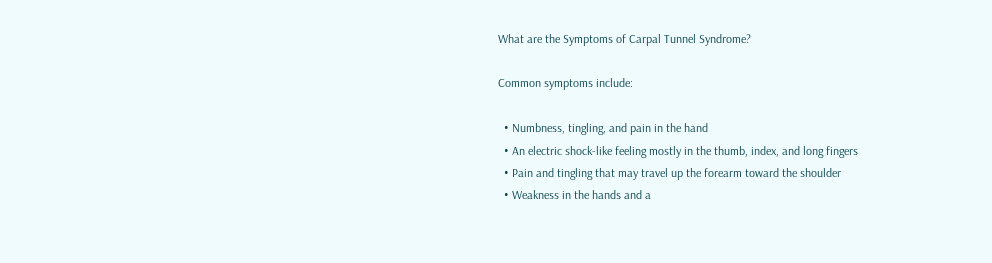What are the Symptoms of Carpal Tunnel Syndrome?

Common symptoms include:

  • Numbness, tingling, and pain in the hand
  • An electric shock-like feeling mostly in the thumb, index, and long fingers
  • Pain and tingling that may travel up the forearm toward the shoulder
  • Weakness in the hands and a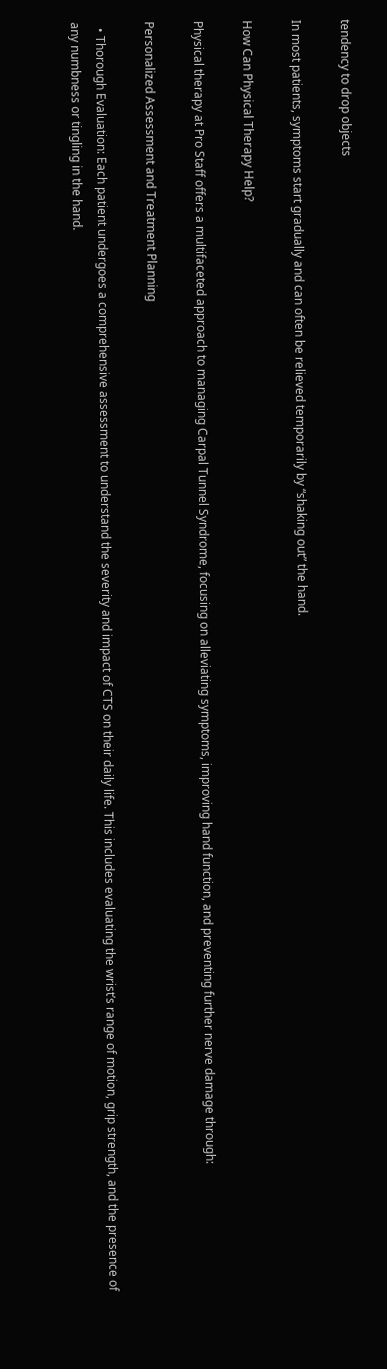tendency to drop objects

In most patients, symptoms start gradually and can often be relieved temporarily by “shaking out” the hand.

How Can Physical Therapy Help?

Physical therapy at Pro Staff offers a multifaceted approach to managing Carpal Tunnel Syndrome, focusing on alleviating symptoms, improving hand function, and preventing further nerve damage through:

Personalized Assessment and Treatment Planning

  • Thorough Evaluation: Each patient undergoes a comprehensive assessment to understand the severity and impact of CTS on their daily life. This includes evaluating the wrist’s range of motion, grip strength, and the presence of any numbness or tingling in the hand.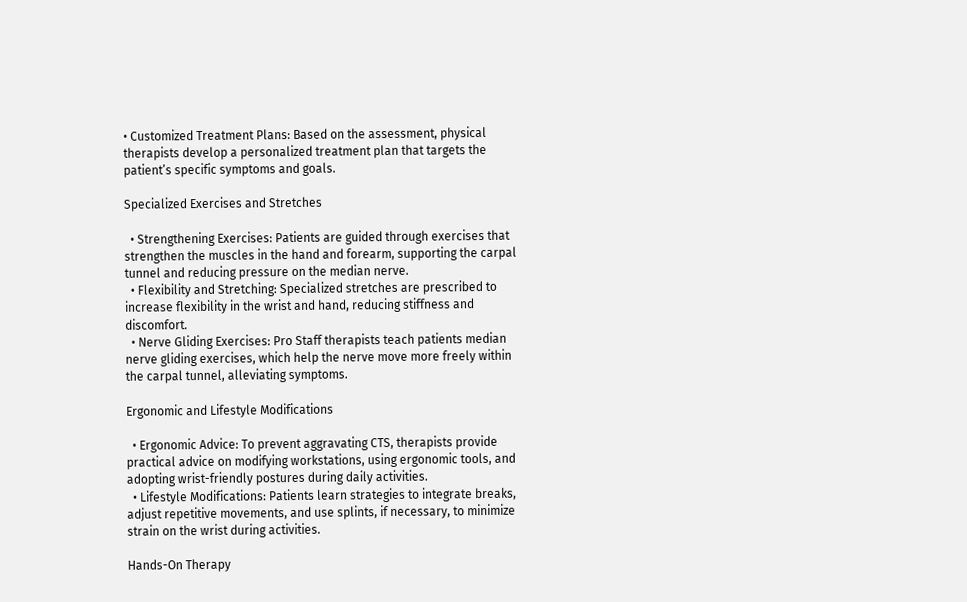• Customized Treatment Plans: Based on the assessment, physical therapists develop a personalized treatment plan that targets the patient’s specific symptoms and goals.

Specialized Exercises and Stretches

  • Strengthening Exercises: Patients are guided through exercises that strengthen the muscles in the hand and forearm, supporting the carpal tunnel and reducing pressure on the median nerve.
  • Flexibility and Stretching: Specialized stretches are prescribed to increase flexibility in the wrist and hand, reducing stiffness and discomfort.
  • Nerve Gliding Exercises: Pro Staff therapists teach patients median nerve gliding exercises, which help the nerve move more freely within the carpal tunnel, alleviating symptoms.

Ergonomic and Lifestyle Modifications

  • Ergonomic Advice: To prevent aggravating CTS, therapists provide practical advice on modifying workstations, using ergonomic tools, and adopting wrist-friendly postures during daily activities.
  • Lifestyle Modifications: Patients learn strategies to integrate breaks, adjust repetitive movements, and use splints, if necessary, to minimize strain on the wrist during activities.

Hands-On Therapy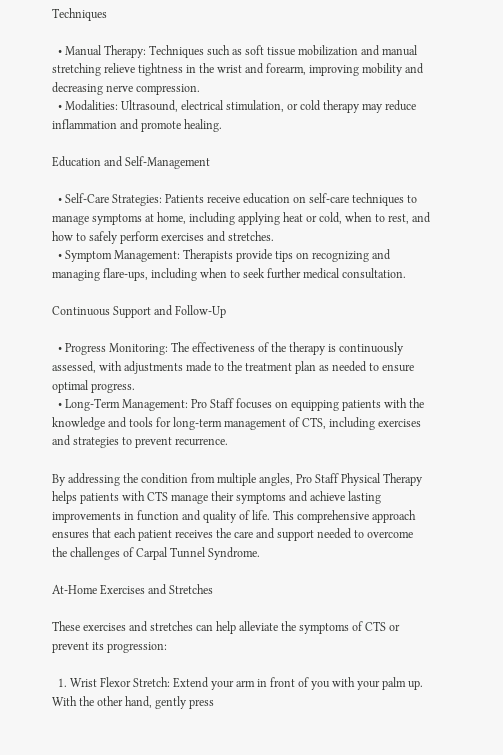Techniques

  • Manual Therapy: Techniques such as soft tissue mobilization and manual stretching relieve tightness in the wrist and forearm, improving mobility and decreasing nerve compression.
  • Modalities: Ultrasound, electrical stimulation, or cold therapy may reduce inflammation and promote healing.

Education and Self-Management

  • Self-Care Strategies: Patients receive education on self-care techniques to manage symptoms at home, including applying heat or cold, when to rest, and how to safely perform exercises and stretches.
  • Symptom Management: Therapists provide tips on recognizing and managing flare-ups, including when to seek further medical consultation.

Continuous Support and Follow-Up

  • Progress Monitoring: The effectiveness of the therapy is continuously assessed, with adjustments made to the treatment plan as needed to ensure optimal progress.
  • Long-Term Management: Pro Staff focuses on equipping patients with the knowledge and tools for long-term management of CTS, including exercises and strategies to prevent recurrence.

By addressing the condition from multiple angles, Pro Staff Physical Therapy helps patients with CTS manage their symptoms and achieve lasting improvements in function and quality of life. This comprehensive approach ensures that each patient receives the care and support needed to overcome the challenges of Carpal Tunnel Syndrome.

At-Home Exercises and Stretches

These exercises and stretches can help alleviate the symptoms of CTS or prevent its progression:

  1. Wrist Flexor Stretch: Extend your arm in front of you with your palm up. With the other hand, gently press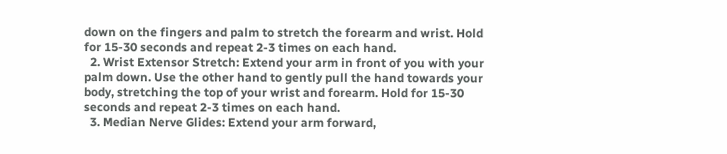down on the fingers and palm to stretch the forearm and wrist. Hold for 15-30 seconds and repeat 2-3 times on each hand.
  2. Wrist Extensor Stretch: Extend your arm in front of you with your palm down. Use the other hand to gently pull the hand towards your body, stretching the top of your wrist and forearm. Hold for 15-30 seconds and repeat 2-3 times on each hand.
  3. Median Nerve Glides: Extend your arm forward,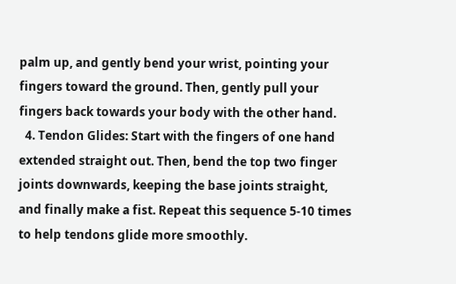palm up, and gently bend your wrist, pointing your fingers toward the ground. Then, gently pull your fingers back towards your body with the other hand.
  4. Tendon Glides: Start with the fingers of one hand extended straight out. Then, bend the top two finger joints downwards, keeping the base joints straight, and finally make a fist. Repeat this sequence 5-10 times to help tendons glide more smoothly.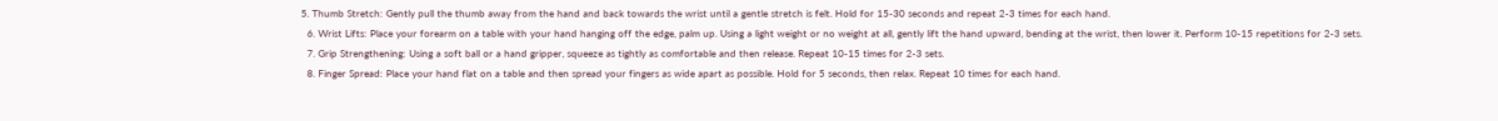5. Thumb Stretch: Gently pull the thumb away from the hand and back towards the wrist until a gentle stretch is felt. Hold for 15-30 seconds and repeat 2-3 times for each hand.
  6. Wrist Lifts: Place your forearm on a table with your hand hanging off the edge, palm up. Using a light weight or no weight at all, gently lift the hand upward, bending at the wrist, then lower it. Perform 10-15 repetitions for 2-3 sets.
  7. Grip Strengthening: Using a soft ball or a hand gripper, squeeze as tightly as comfortable and then release. Repeat 10-15 times for 2-3 sets.
  8. Finger Spread: Place your hand flat on a table and then spread your fingers as wide apart as possible. Hold for 5 seconds, then relax. Repeat 10 times for each hand.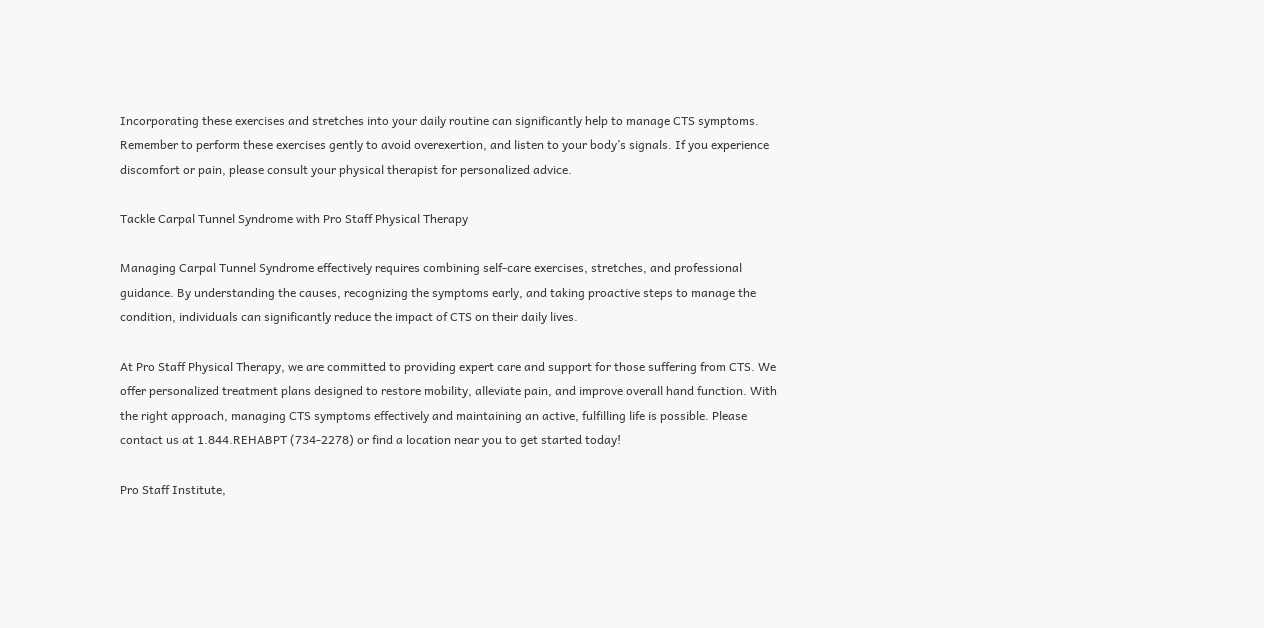Incorporating these exercises and stretches into your daily routine can significantly help to manage CTS symptoms. Remember to perform these exercises gently to avoid overexertion, and listen to your body’s signals. If you experience discomfort or pain, please consult your physical therapist for personalized advice.

Tackle Carpal Tunnel Syndrome with Pro Staff Physical Therapy

Managing Carpal Tunnel Syndrome effectively requires combining self-care exercises, stretches, and professional guidance. By understanding the causes, recognizing the symptoms early, and taking proactive steps to manage the condition, individuals can significantly reduce the impact of CTS on their daily lives.

At Pro Staff Physical Therapy, we are committed to providing expert care and support for those suffering from CTS. We offer personalized treatment plans designed to restore mobility, alleviate pain, and improve overall hand function. With the right approach, managing CTS symptoms effectively and maintaining an active, fulfilling life is possible. Please contact us at 1.844.REHABPT (734-2278) or find a location near you to get started today!

Pro Staff Institute,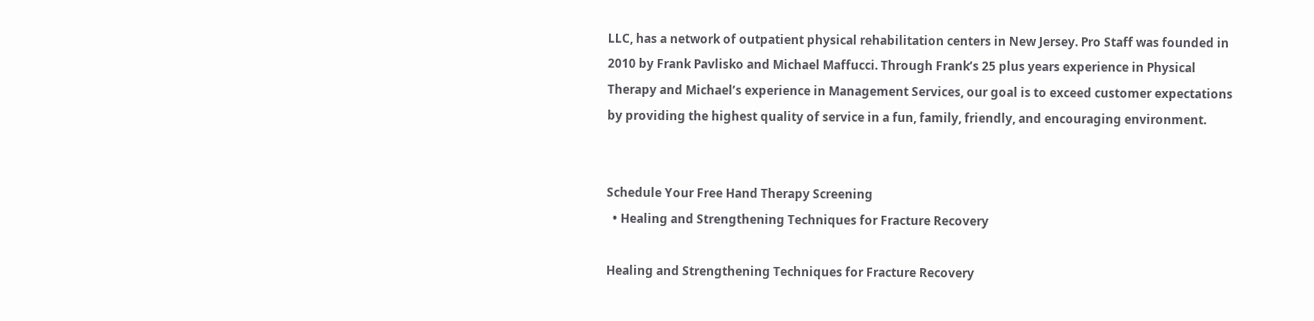LLC, has a network of outpatient physical rehabilitation centers in New Jersey. Pro Staff was founded in 2010 by Frank Pavlisko and Michael Maffucci. Through Frank’s 25 plus years experience in Physical Therapy and Michael’s experience in Management Services, our goal is to exceed customer expectations by providing the highest quality of service in a fun, family, friendly, and encouraging environment.


Schedule Your Free Hand Therapy Screening
  • Healing and Strengthening Techniques for Fracture Recovery

Healing and Strengthening Techniques for Fracture Recovery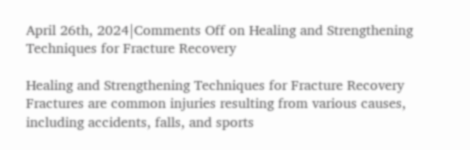April 26th, 2024|Comments Off on Healing and Strengthening Techniques for Fracture Recovery

Healing and Strengthening Techniques for Fracture Recovery Fractures are common injuries resulting from various causes, including accidents, falls, and sports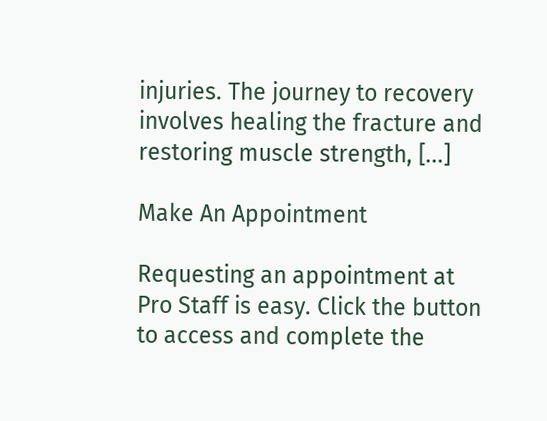injuries. The journey to recovery involves healing the fracture and restoring muscle strength, [...]

Make An Appointment

Requesting an appointment at Pro Staff is easy. Click the button to access and complete the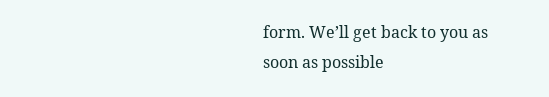form. We’ll get back to you as soon as possible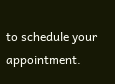to schedule your appointment.